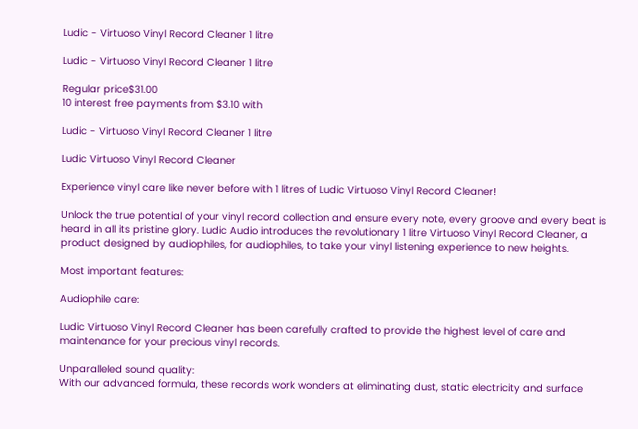Ludic - Virtuoso Vinyl Record Cleaner 1 litre

Ludic - Virtuoso Vinyl Record Cleaner 1 litre

Regular price$31.00
10 interest free payments from $3.10 with

Ludic - Virtuoso Vinyl Record Cleaner 1 litre

Ludic Virtuoso Vinyl Record Cleaner

Experience vinyl care like never before with 1 litres of Ludic Virtuoso Vinyl Record Cleaner!

Unlock the true potential of your vinyl record collection and ensure every note, every groove and every beat is heard in all its pristine glory. Ludic Audio introduces the revolutionary 1 litre Virtuoso Vinyl Record Cleaner, a product designed by audiophiles, for audiophiles, to take your vinyl listening experience to new heights.

Most important features:

Audiophile care:

Ludic Virtuoso Vinyl Record Cleaner has been carefully crafted to provide the highest level of care and maintenance for your precious vinyl records.

Unparalleled sound quality:
With our advanced formula, these records work wonders at eliminating dust, static electricity and surface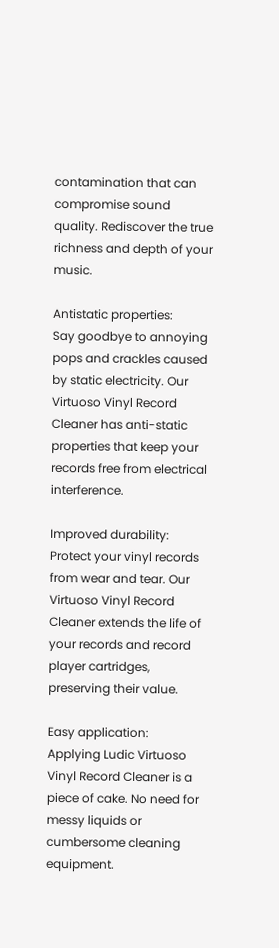contamination that can compromise sound quality. Rediscover the true richness and depth of your music.

Antistatic properties:
Say goodbye to annoying pops and crackles caused by static electricity. Our Virtuoso Vinyl Record Cleaner has anti-static properties that keep your records free from electrical interference.

Improved durability:
Protect your vinyl records from wear and tear. Our Virtuoso Vinyl Record Cleaner extends the life of your records and record player cartridges, preserving their value.

Easy application:
Applying Ludic Virtuoso Vinyl Record Cleaner is a piece of cake. No need for messy liquids or cumbersome cleaning equipment.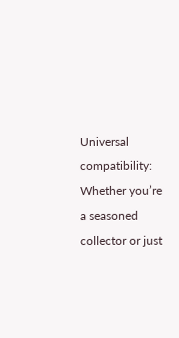Universal compatibility:
Whether you’re a seasoned collector or just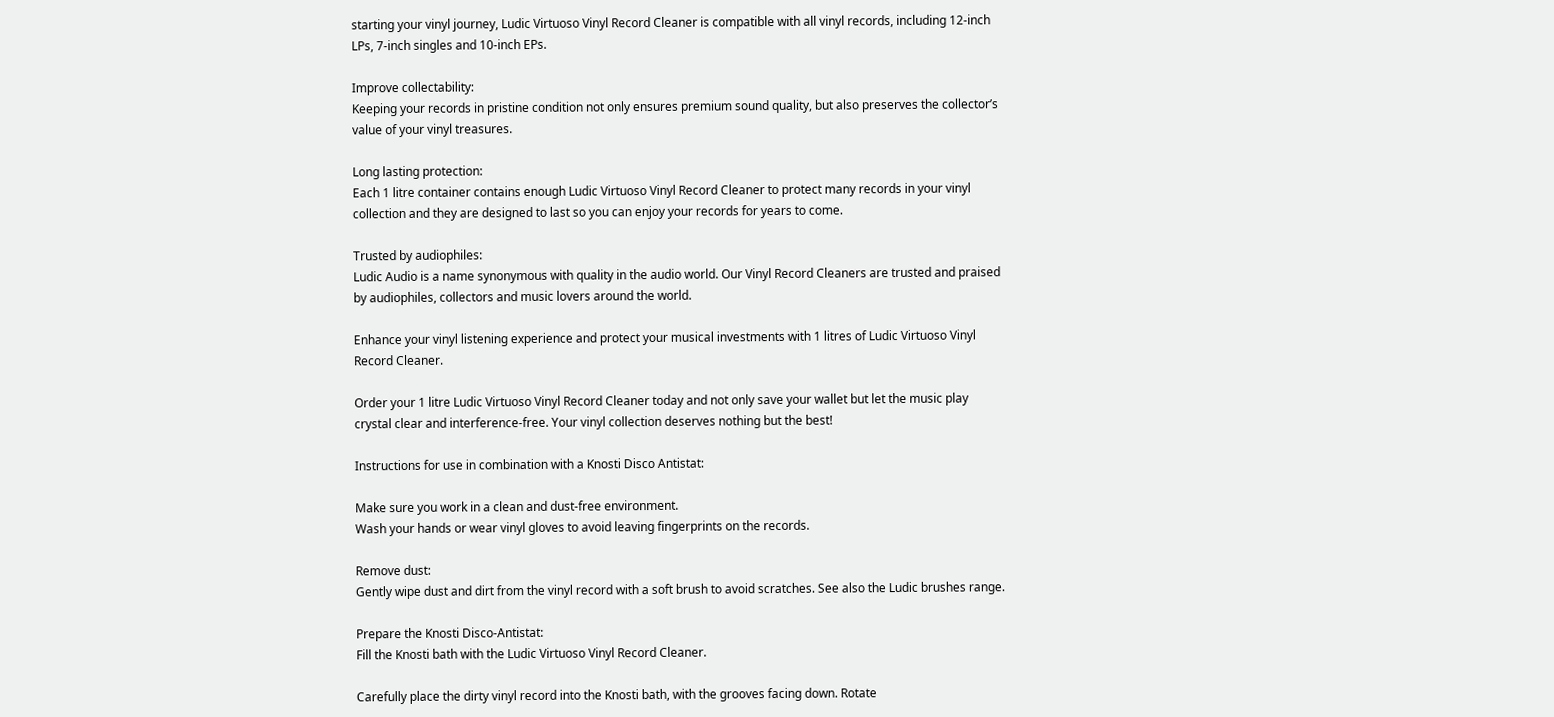starting your vinyl journey, Ludic Virtuoso Vinyl Record Cleaner is compatible with all vinyl records, including 12-inch LPs, 7-inch singles and 10-inch EPs.

Improve collectability:
Keeping your records in pristine condition not only ensures premium sound quality, but also preserves the collector’s value of your vinyl treasures.

Long lasting protection:
Each 1 litre container contains enough Ludic Virtuoso Vinyl Record Cleaner to protect many records in your vinyl collection and they are designed to last so you can enjoy your records for years to come.

Trusted by audiophiles:
Ludic Audio is a name synonymous with quality in the audio world. Our Vinyl Record Cleaners are trusted and praised by audiophiles, collectors and music lovers around the world.

Enhance your vinyl listening experience and protect your musical investments with 1 litres of Ludic Virtuoso Vinyl Record Cleaner.

Order your 1 litre Ludic Virtuoso Vinyl Record Cleaner today and not only save your wallet but let the music play crystal clear and interference-free. Your vinyl collection deserves nothing but the best!

Instructions for use in combination with a Knosti Disco Antistat:

Make sure you work in a clean and dust-free environment.
Wash your hands or wear vinyl gloves to avoid leaving fingerprints on the records.

Remove dust:
Gently wipe dust and dirt from the vinyl record with a soft brush to avoid scratches. See also the Ludic brushes range.

Prepare the Knosti Disco-Antistat:
Fill the Knosti bath with the Ludic Virtuoso Vinyl Record Cleaner.

Carefully place the dirty vinyl record into the Knosti bath, with the grooves facing down. Rotate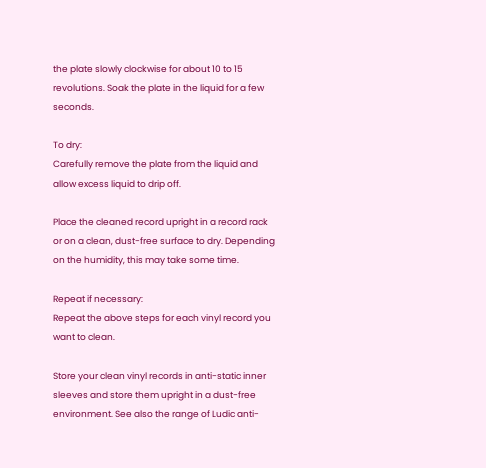the plate slowly clockwise for about 10 to 15 revolutions. Soak the plate in the liquid for a few seconds.

To dry:
Carefully remove the plate from the liquid and allow excess liquid to drip off.

Place the cleaned record upright in a record rack or on a clean, dust-free surface to dry. Depending on the humidity, this may take some time.

Repeat if necessary:
Repeat the above steps for each vinyl record you want to clean.

Store your clean vinyl records in anti-static inner sleeves and store them upright in a dust-free environment. See also the range of Ludic anti-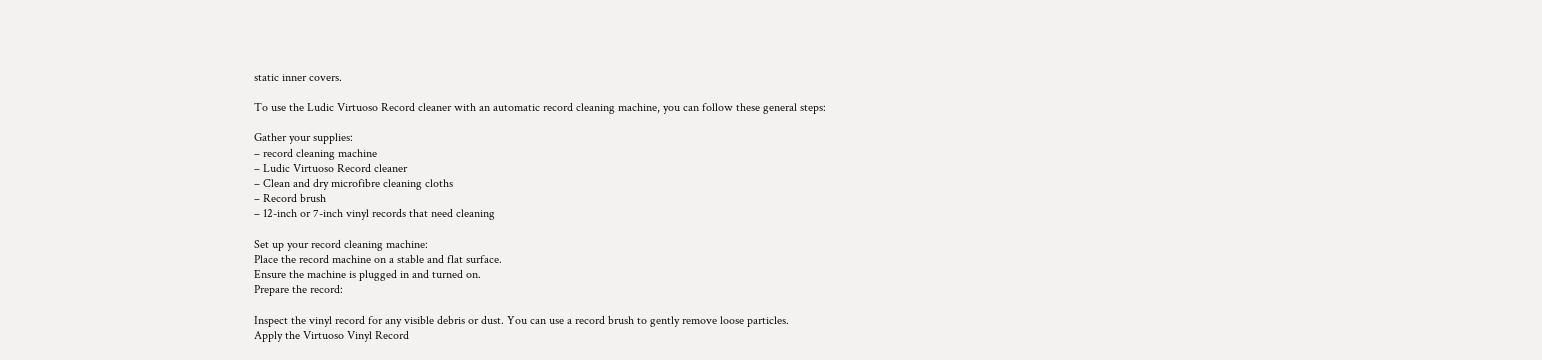static inner covers.

To use the Ludic Virtuoso Record cleaner with an automatic record cleaning machine, you can follow these general steps:

Gather your supplies:
– record cleaning machine
– Ludic Virtuoso Record cleaner
– Clean and dry microfibre cleaning cloths
– Record brush
– 12-inch or 7-inch vinyl records that need cleaning

Set up your record cleaning machine:
Place the record machine on a stable and flat surface.
Ensure the machine is plugged in and turned on.
Prepare the record:

Inspect the vinyl record for any visible debris or dust. You can use a record brush to gently remove loose particles.
Apply the Virtuoso Vinyl Record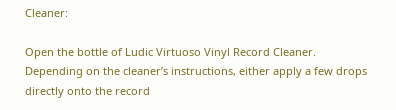Cleaner:

Open the bottle of Ludic Virtuoso Vinyl Record Cleaner.
Depending on the cleaner’s instructions, either apply a few drops directly onto the record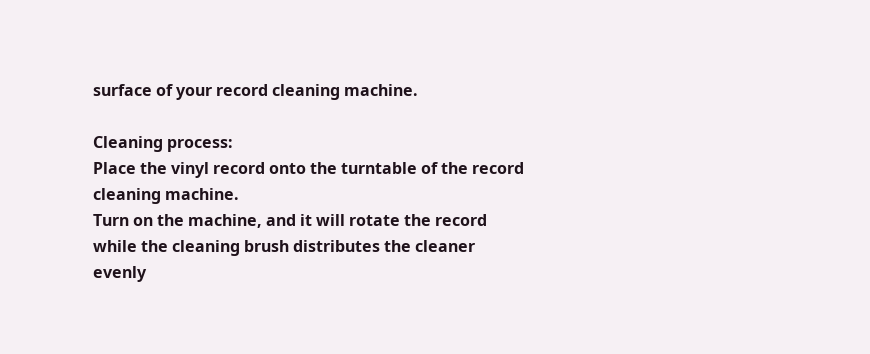surface of your record cleaning machine.

Cleaning process:
Place the vinyl record onto the turntable of the record cleaning machine.
Turn on the machine, and it will rotate the record while the cleaning brush distributes the cleaner evenly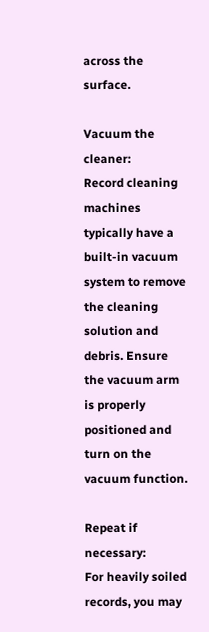across the surface.

Vacuum the cleaner:
Record cleaning machines typically have a built-in vacuum system to remove the cleaning solution and debris. Ensure the vacuum arm is properly positioned and turn on the vacuum function.

Repeat if necessary:
For heavily soiled records, you may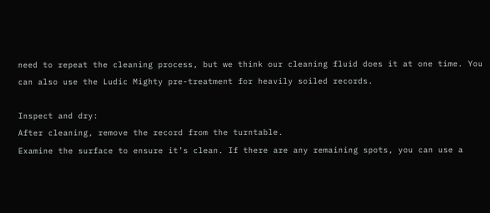need to repeat the cleaning process, but we think our cleaning fluid does it at one time. You can also use the Ludic Mighty pre-treatment for heavily soiled records.

Inspect and dry:
After cleaning, remove the record from the turntable.
Examine the surface to ensure it’s clean. If there are any remaining spots, you can use a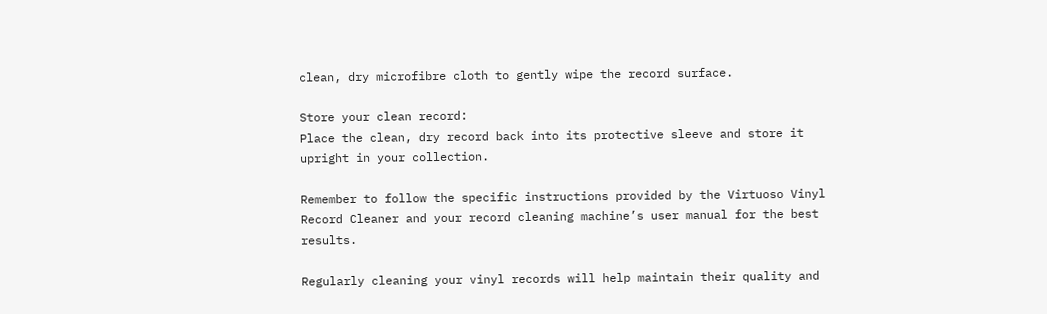clean, dry microfibre cloth to gently wipe the record surface.

Store your clean record:
Place the clean, dry record back into its protective sleeve and store it upright in your collection.

Remember to follow the specific instructions provided by the Virtuoso Vinyl Record Cleaner and your record cleaning machine’s user manual for the best results.

Regularly cleaning your vinyl records will help maintain their quality and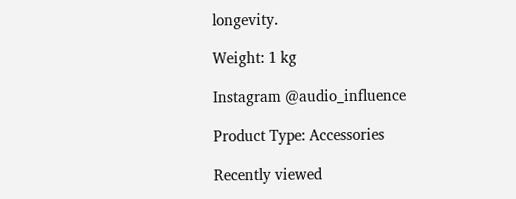longevity.

Weight: 1 kg

Instagram @audio_influence

Product Type: Accessories

Recently viewed